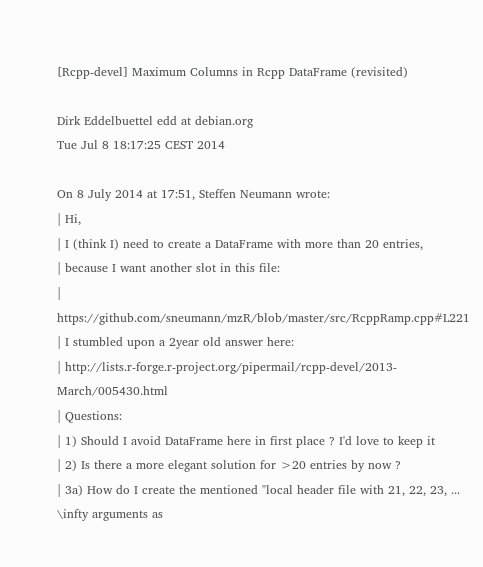[Rcpp-devel] Maximum Columns in Rcpp DataFrame (revisited)

Dirk Eddelbuettel edd at debian.org
Tue Jul 8 18:17:25 CEST 2014

On 8 July 2014 at 17:51, Steffen Neumann wrote:
| Hi,
| I (think I) need to create a DataFrame with more than 20 entries,
| because I want another slot in this file:
| https://github.com/sneumann/mzR/blob/master/src/RcppRamp.cpp#L221
| I stumbled upon a 2year old answer here:
| http://lists.r-forge.r-project.org/pipermail/rcpp-devel/2013-March/005430.html
| Questions:
| 1) Should I avoid DataFrame here in first place ? I'd love to keep it
| 2) Is there a more elegant solution for >20 entries by now ?
| 3a) How do I create the mentioned "local header file with 21, 22, 23, ... \infty arguments as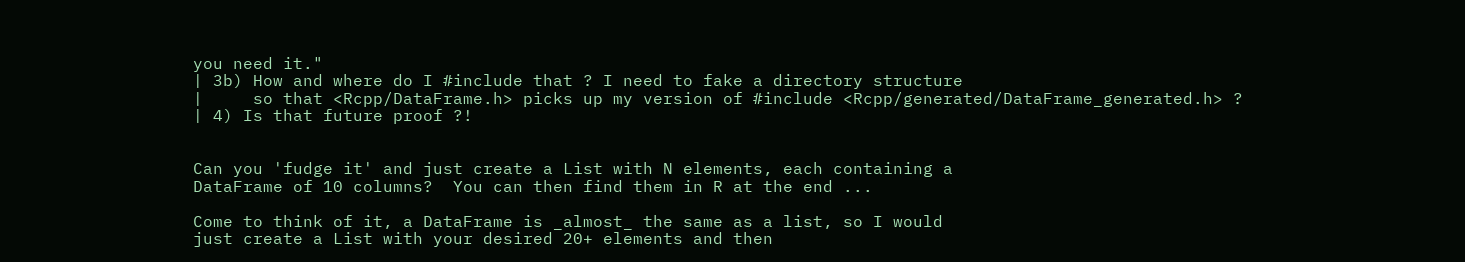you need it."
| 3b) How and where do I #include that ? I need to fake a directory structure
|     so that <Rcpp/DataFrame.h> picks up my version of #include <Rcpp/generated/DataFrame_generated.h> ?
| 4) Is that future proof ?!


Can you 'fudge it' and just create a List with N elements, each containing a
DataFrame of 10 columns?  You can then find them in R at the end ...

Come to think of it, a DataFrame is _almost_ the same as a list, so I would
just create a List with your desired 20+ elements and then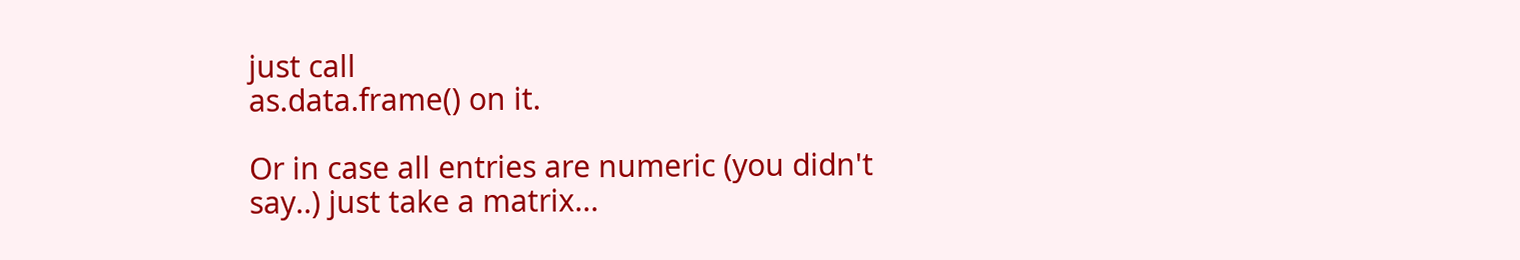just call
as.data.frame() on it.

Or in case all entries are numeric (you didn't say..) just take a matrix...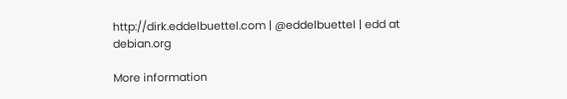http://dirk.eddelbuettel.com | @eddelbuettel | edd at debian.org

More information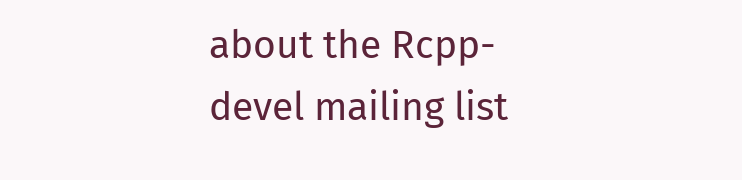about the Rcpp-devel mailing list